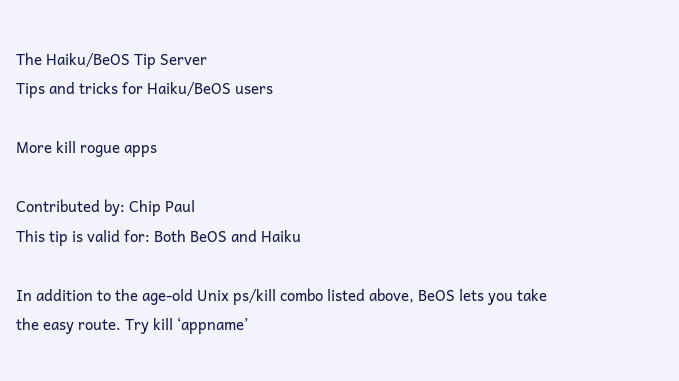The Haiku/BeOS Tip Server
Tips and tricks for Haiku/BeOS users

More kill rogue apps

Contributed by: Chip Paul
This tip is valid for: Both BeOS and Haiku

In addition to the age-old Unix ps/kill combo listed above, BeOS lets you take
the easy route. Try kill ‘appname’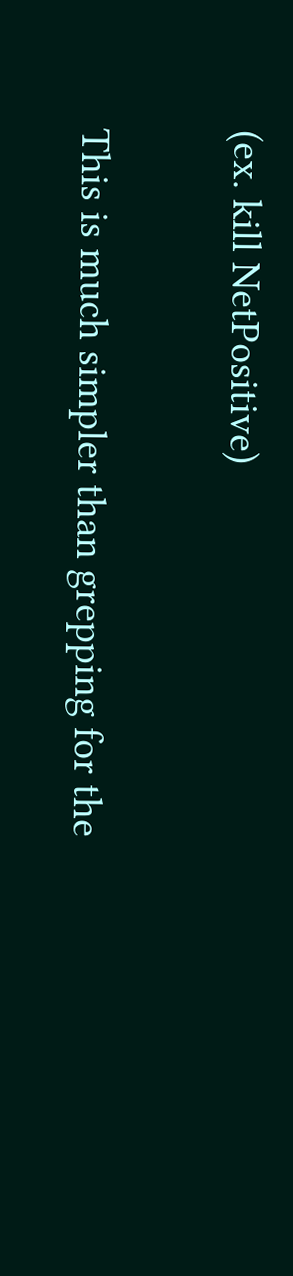(ex. kill NetPositive)

This is much simpler than grepping for the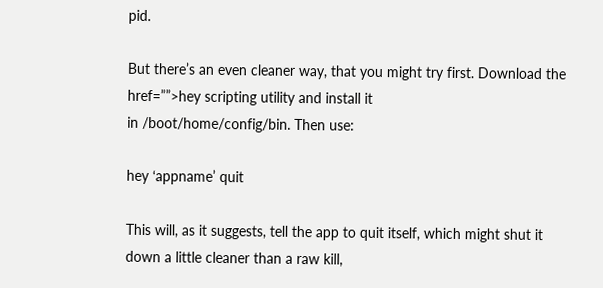pid.

But there’s an even cleaner way, that you might try first. Download the
href=””>hey scripting utility and install it
in /boot/home/config/bin. Then use:

hey ‘appname’ quit

This will, as it suggests, tell the app to quit itself, which might shut it
down a little cleaner than a raw kill,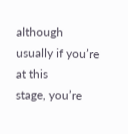although usually if you’re at this
stage, you’re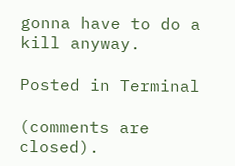gonna have to do a kill anyway.

Posted in Terminal

(comments are closed).